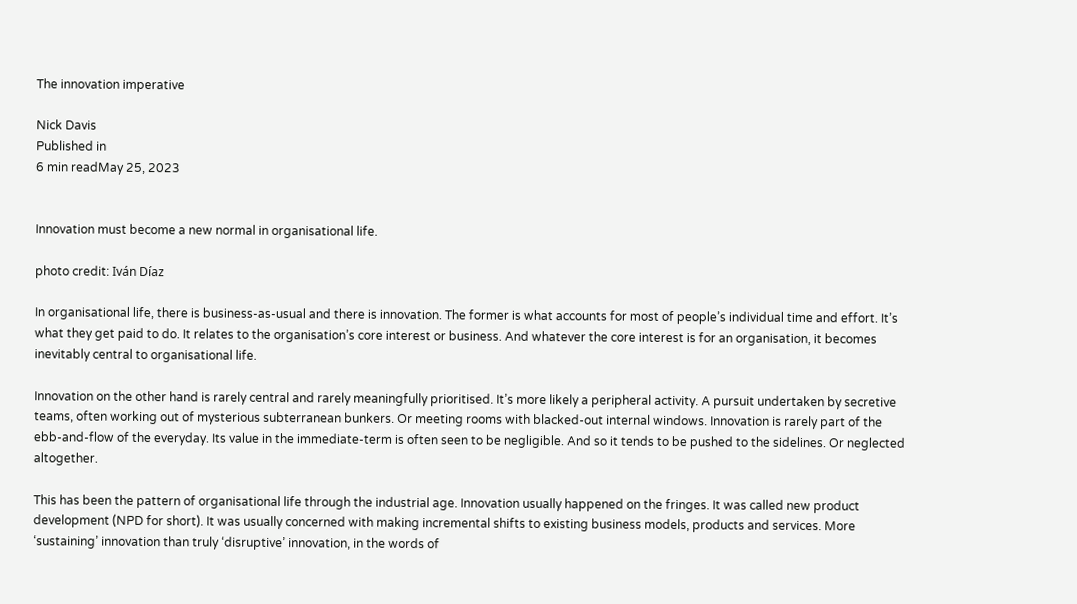The innovation imperative

Nick Davis
Published in
6 min readMay 25, 2023


Innovation must become a new normal in organisational life.

photo credit: Iván Díaz

In organisational life, there is business-as-usual and there is innovation. The former is what accounts for most of people’s individual time and effort. It’s what they get paid to do. It relates to the organisation’s core interest or business. And whatever the core interest is for an organisation, it becomes inevitably central to organisational life.

Innovation on the other hand is rarely central and rarely meaningfully prioritised. It’s more likely a peripheral activity. A pursuit undertaken by secretive teams, often working out of mysterious subterranean bunkers. Or meeting rooms with blacked-out internal windows. Innovation is rarely part of the ebb-and-flow of the everyday. Its value in the immediate-term is often seen to be negligible. And so it tends to be pushed to the sidelines. Or neglected altogether.

This has been the pattern of organisational life through the industrial age. Innovation usually happened on the fringes. It was called new product development (NPD for short). It was usually concerned with making incremental shifts to existing business models, products and services. More ‘sustaining’ innovation than truly ‘disruptive’ innovation, in the words of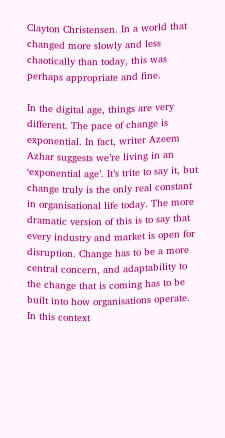Clayton Christensen. In a world that changed more slowly and less chaotically than today, this was perhaps appropriate and fine.

In the digital age, things are very different. The pace of change is exponential. In fact, writer Azeem Azhar suggests we’re living in an ‘exponential age’. It’s trite to say it, but change truly is the only real constant in organisational life today. The more dramatic version of this is to say that every industry and market is open for disruption. Change has to be a more central concern, and adaptability to the change that is coming has to be built into how organisations operate. In this context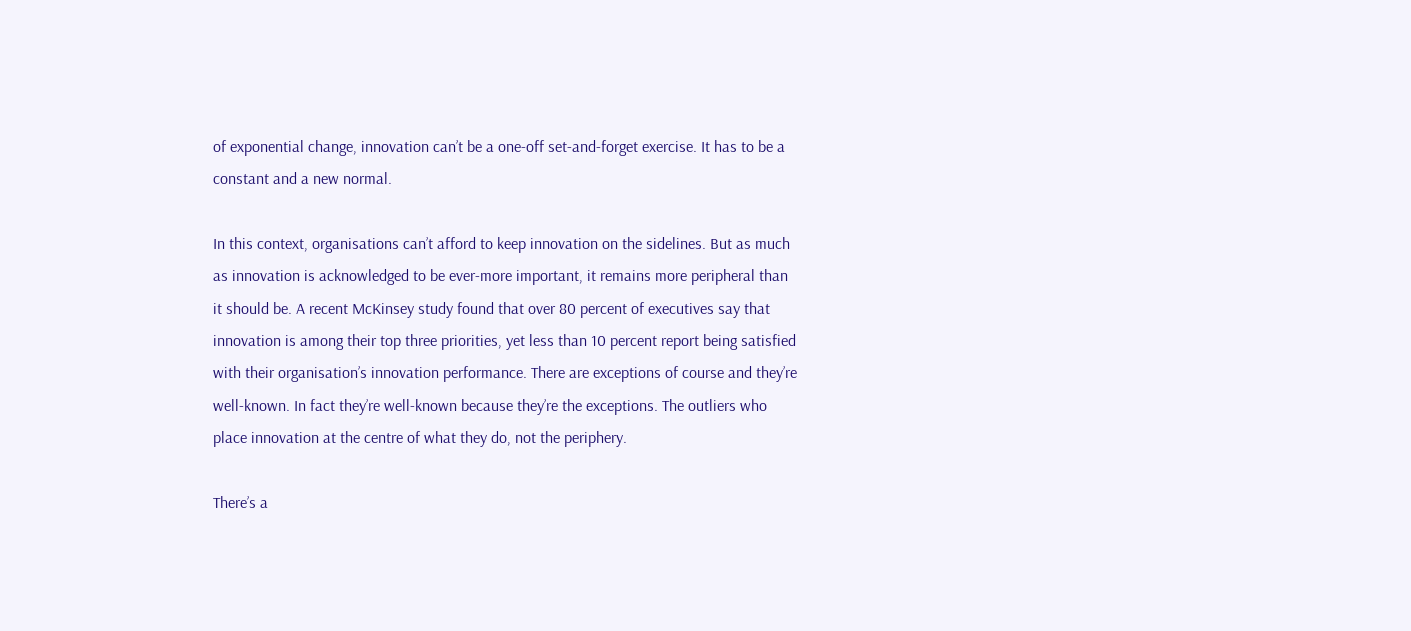of exponential change, innovation can’t be a one-off set-and-forget exercise. It has to be a constant and a new normal.

In this context, organisations can’t afford to keep innovation on the sidelines. But as much as innovation is acknowledged to be ever-more important, it remains more peripheral than it should be. A recent McKinsey study found that over 80 percent of executives say that innovation is among their top three priorities, yet less than 10 percent report being satisfied with their organisation’s innovation performance. There are exceptions of course and they’re well-known. In fact they’re well-known because they’re the exceptions. The outliers who place innovation at the centre of what they do, not the periphery.

There’s a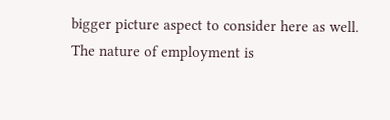bigger picture aspect to consider here as well. The nature of employment is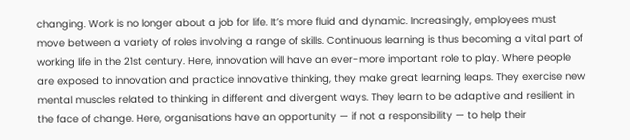changing. Work is no longer about a job for life. It’s more fluid and dynamic. Increasingly, employees must move between a variety of roles involving a range of skills. Continuous learning is thus becoming a vital part of working life in the 21st century. Here, innovation will have an ever-more important role to play. Where people are exposed to innovation and practice innovative thinking, they make great learning leaps. They exercise new mental muscles related to thinking in different and divergent ways. They learn to be adaptive and resilient in the face of change. Here, organisations have an opportunity — if not a responsibility — to help their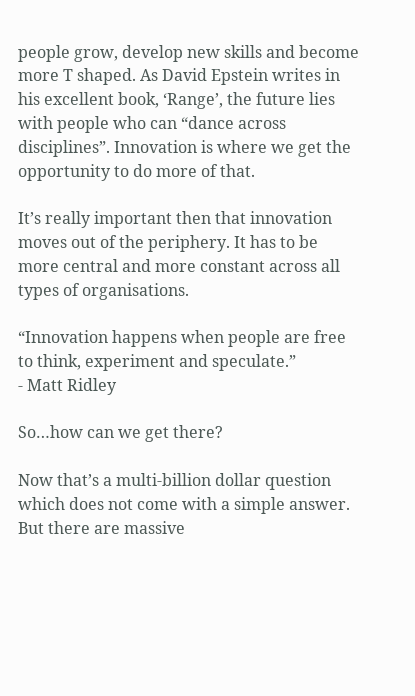people grow, develop new skills and become more T shaped. As David Epstein writes in his excellent book, ‘Range’, the future lies with people who can “dance across disciplines”. Innovation is where we get the opportunity to do more of that.

It’s really important then that innovation moves out of the periphery. It has to be more central and more constant across all types of organisations.

“Innovation happens when people are free to think, experiment and speculate.”
- Matt Ridley

So…how can we get there?

Now that’s a multi-billion dollar question which does not come with a simple answer. But there are massive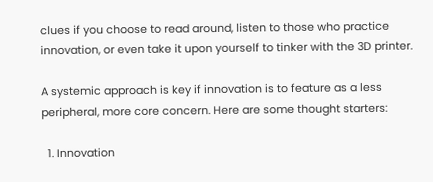clues if you choose to read around, listen to those who practice innovation, or even take it upon yourself to tinker with the 3D printer.

A systemic approach is key if innovation is to feature as a less peripheral, more core concern. Here are some thought starters:

  1. Innovation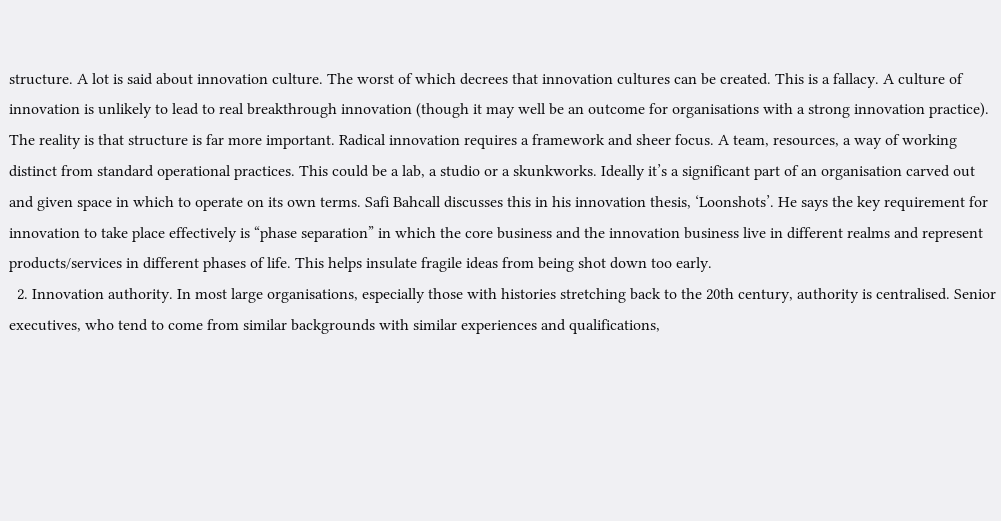structure. A lot is said about innovation culture. The worst of which decrees that innovation cultures can be created. This is a fallacy. A culture of innovation is unlikely to lead to real breakthrough innovation (though it may well be an outcome for organisations with a strong innovation practice). The reality is that structure is far more important. Radical innovation requires a framework and sheer focus. A team, resources, a way of working distinct from standard operational practices. This could be a lab, a studio or a skunkworks. Ideally it’s a significant part of an organisation carved out and given space in which to operate on its own terms. Safi Bahcall discusses this in his innovation thesis, ‘Loonshots’. He says the key requirement for innovation to take place effectively is “phase separation” in which the core business and the innovation business live in different realms and represent products/services in different phases of life. This helps insulate fragile ideas from being shot down too early.
  2. Innovation authority. In most large organisations, especially those with histories stretching back to the 20th century, authority is centralised. Senior executives, who tend to come from similar backgrounds with similar experiences and qualifications,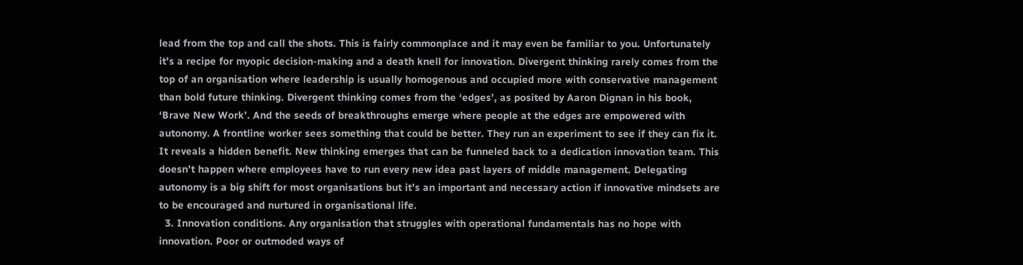lead from the top and call the shots. This is fairly commonplace and it may even be familiar to you. Unfortunately it’s a recipe for myopic decision-making and a death knell for innovation. Divergent thinking rarely comes from the top of an organisation where leadership is usually homogenous and occupied more with conservative management than bold future thinking. Divergent thinking comes from the ‘edges’, as posited by Aaron Dignan in his book, ‘Brave New Work’. And the seeds of breakthroughs emerge where people at the edges are empowered with autonomy. A frontline worker sees something that could be better. They run an experiment to see if they can fix it. It reveals a hidden benefit. New thinking emerges that can be funneled back to a dedication innovation team. This doesn’t happen where employees have to run every new idea past layers of middle management. Delegating autonomy is a big shift for most organisations but it’s an important and necessary action if innovative mindsets are to be encouraged and nurtured in organisational life.
  3. Innovation conditions. Any organisation that struggles with operational fundamentals has no hope with innovation. Poor or outmoded ways of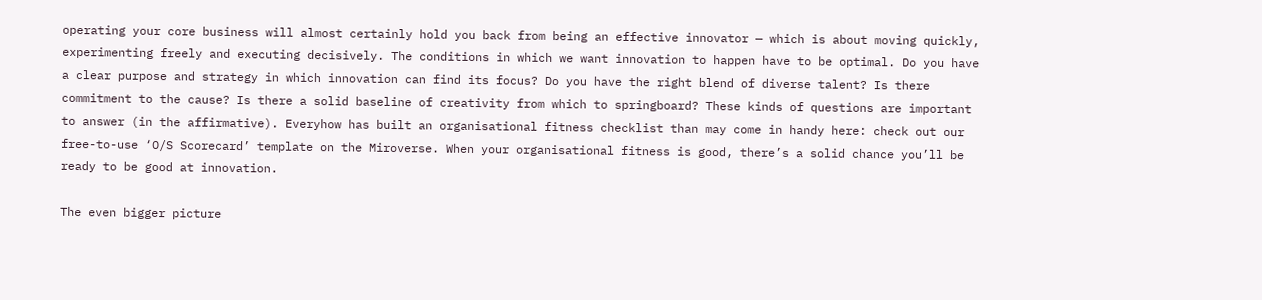operating your core business will almost certainly hold you back from being an effective innovator — which is about moving quickly, experimenting freely and executing decisively. The conditions in which we want innovation to happen have to be optimal. Do you have a clear purpose and strategy in which innovation can find its focus? Do you have the right blend of diverse talent? Is there commitment to the cause? Is there a solid baseline of creativity from which to springboard? These kinds of questions are important to answer (in the affirmative). Everyhow has built an organisational fitness checklist than may come in handy here: check out our free-to-use ‘O/S Scorecard’ template on the Miroverse. When your organisational fitness is good, there’s a solid chance you’ll be ready to be good at innovation.

The even bigger picture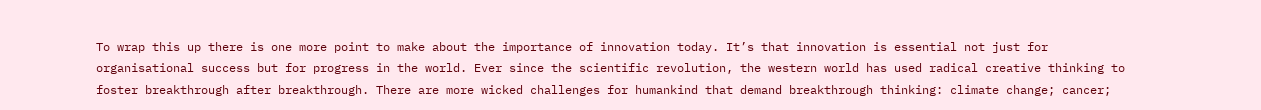To wrap this up there is one more point to make about the importance of innovation today. It’s that innovation is essential not just for organisational success but for progress in the world. Ever since the scientific revolution, the western world has used radical creative thinking to foster breakthrough after breakthrough. There are more wicked challenges for humankind that demand breakthrough thinking: climate change; cancer;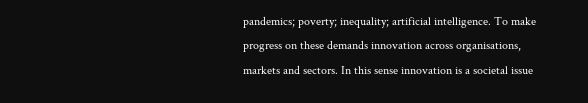pandemics; poverty; inequality; artificial intelligence. To make progress on these demands innovation across organisations, markets and sectors. In this sense innovation is a societal issue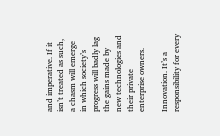and imperative. If it isn’t treated as such, a chasm will emerge in which society’s progress will badly lag the gains made by new technologies and their private enterprise owners.

Innovation. It’s a responsibility for every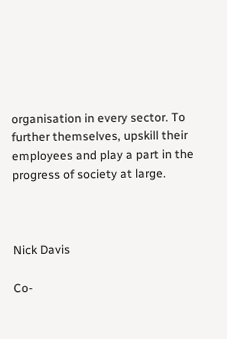organisation in every sector. To further themselves, upskill their employees and play a part in the progress of society at large.



Nick Davis

Co-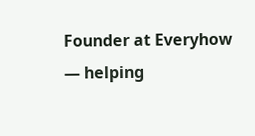Founder at Everyhow — helping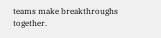teams make breakthroughs together.